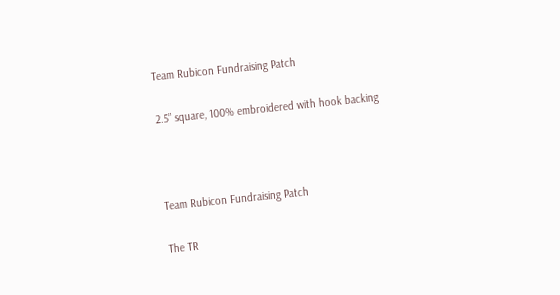Team Rubicon Fundraising Patch

2.5” square, 100% embroidered with hook backing



Team Rubicon Fundraising Patch

The TR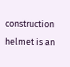construction helmet is an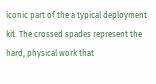iconic part of the a typical deployment kit. The crossed spades represent the hard, physical work that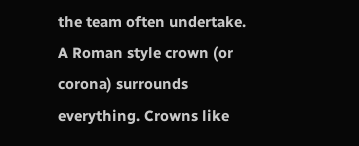the team often undertake. A Roman style crown (or corona) surrounds everything. Crowns like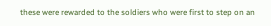these were rewarded to the soldiers who were first to step on an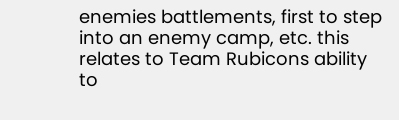enemies battlements, first to step into an enemy camp, etc. this relates to Team Rubicons ability to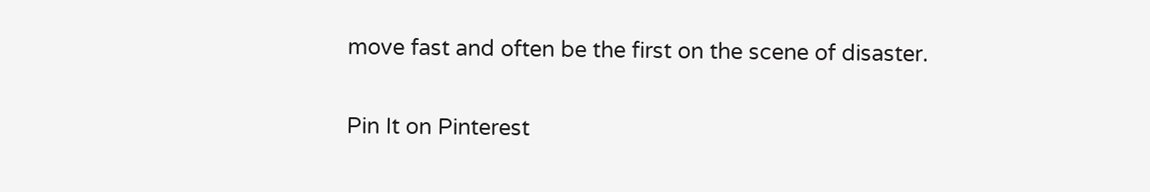move fast and often be the first on the scene of disaster.

Pin It on Pinterest